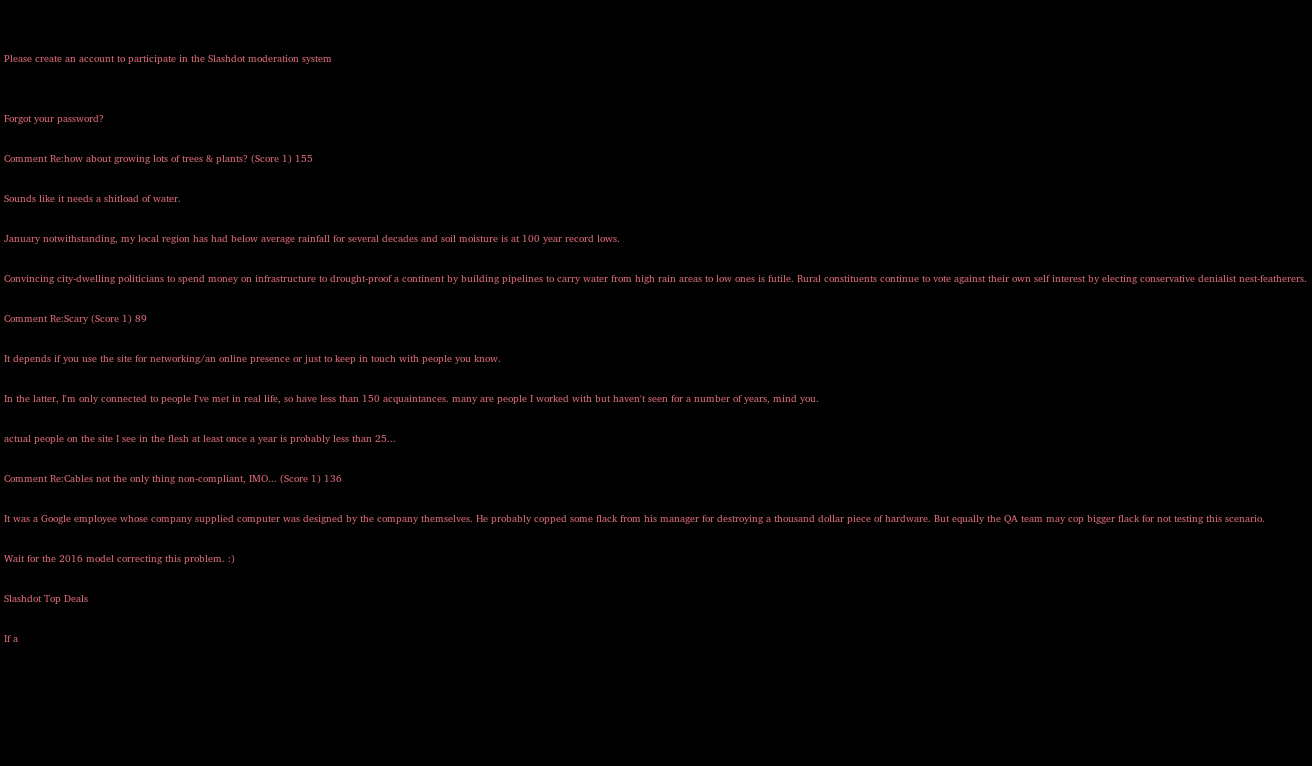Please create an account to participate in the Slashdot moderation system


Forgot your password?

Comment Re:how about growing lots of trees & plants? (Score 1) 155

Sounds like it needs a shitload of water.

January notwithstanding, my local region has had below average rainfall for several decades and soil moisture is at 100 year record lows.

Convincing city-dwelling politicians to spend money on infrastructure to drought-proof a continent by building pipelines to carry water from high rain areas to low ones is futile. Rural constituents continue to vote against their own self interest by electing conservative denialist nest-featherers.

Comment Re:Scary (Score 1) 89

It depends if you use the site for networking/an online presence or just to keep in touch with people you know.

In the latter, I'm only connected to people I've met in real life, so have less than 150 acquaintances. many are people I worked with but haven't seen for a number of years, mind you.

actual people on the site I see in the flesh at least once a year is probably less than 25...

Comment Re:Cables not the only thing non-compliant, IMO... (Score 1) 136

It was a Google employee whose company supplied computer was designed by the company themselves. He probably copped some flack from his manager for destroying a thousand dollar piece of hardware. But equally the QA team may cop bigger flack for not testing this scenario.

Wait for the 2016 model correcting this problem. :)

Slashdot Top Deals

If a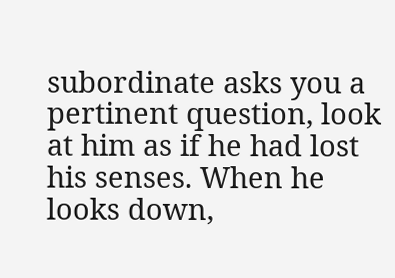subordinate asks you a pertinent question, look at him as if he had lost his senses. When he looks down,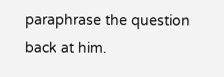paraphrase the question back at him.